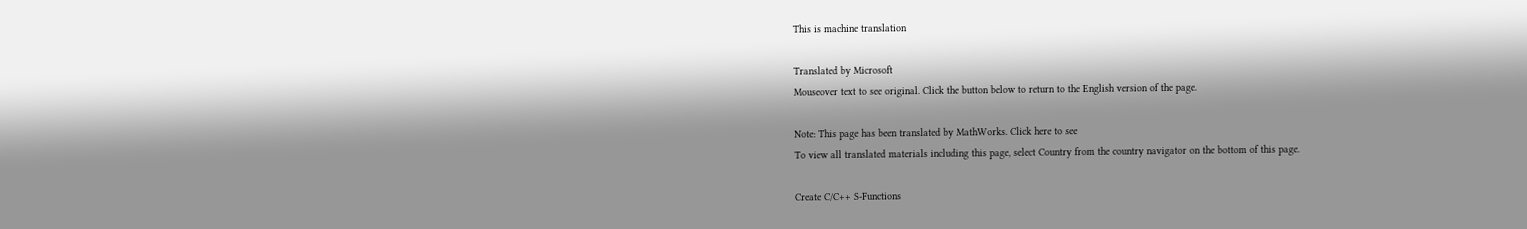This is machine translation

Translated by Microsoft
Mouseover text to see original. Click the button below to return to the English version of the page.

Note: This page has been translated by MathWorks. Click here to see
To view all translated materials including this page, select Country from the country navigator on the bottom of this page.

Create C/C++ S-Functions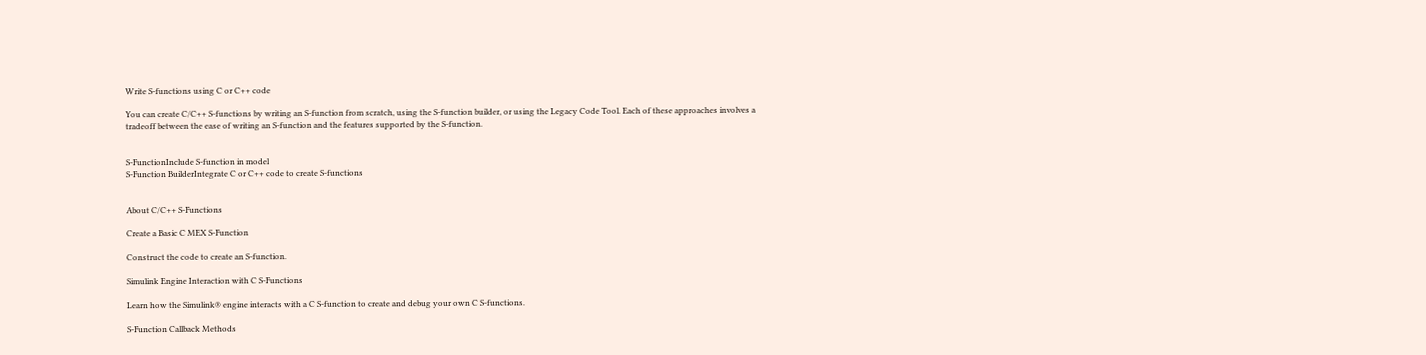Write S-functions using C or C++ code

You can create C/C++ S-functions by writing an S-function from scratch, using the S-function builder, or using the Legacy Code Tool. Each of these approaches involves a tradeoff between the ease of writing an S-function and the features supported by the S-function.


S-FunctionInclude S-function in model
S-Function BuilderIntegrate C or C++ code to create S-functions


About C/C++ S-Functions

Create a Basic C MEX S-Function

Construct the code to create an S-function.

Simulink Engine Interaction with C S-Functions

Learn how the Simulink® engine interacts with a C S-function to create and debug your own C S-functions.

S-Function Callback Methods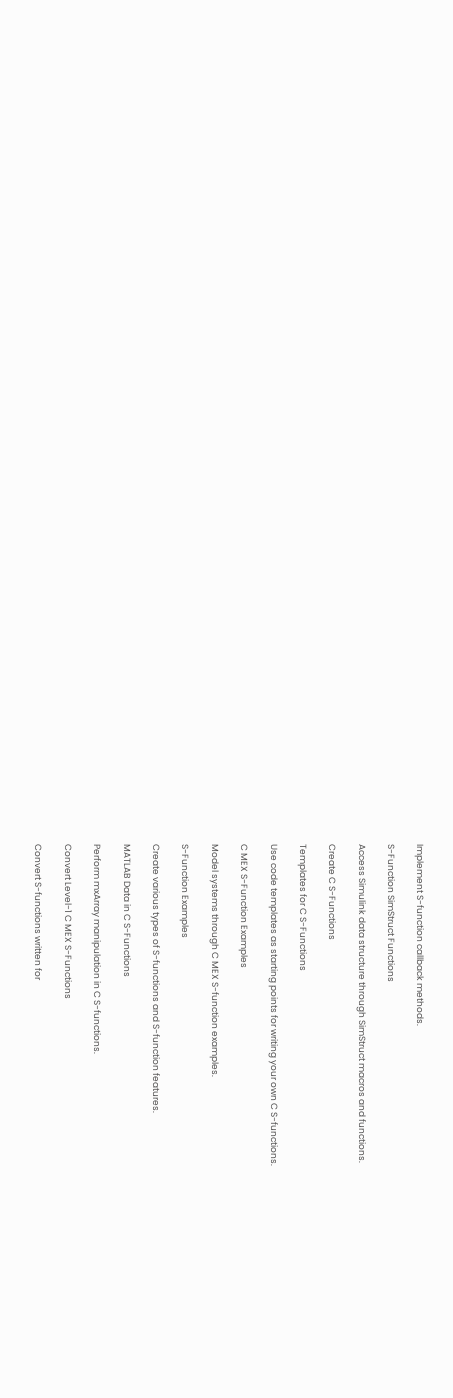Implement S-function callback methods.

S-Function SimStruct Functions

Access Simulink data structure through SimStruct macros and functions.

Create C S-Functions

Templates for C S-Functions

Use code templates as starting points for writing your own C S-functions.

C MEX S-Function Examples

Model systems through C MEX S-function examples.

S-Function Examples

Create various types of S-functions and S-function features.

MATLAB Data in C S-Functions

Perform mxArray manipulation in C S-functions.

Convert Level-1 C MEX S-Functions

Convert S-functions written for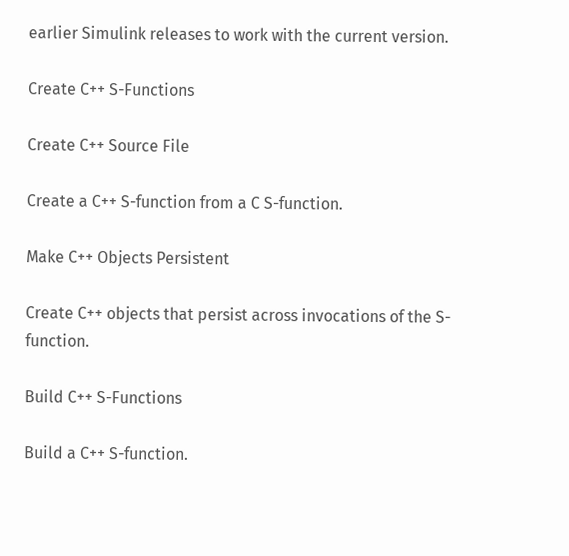earlier Simulink releases to work with the current version.

Create C++ S-Functions

Create C++ Source File

Create a C++ S-function from a C S-function.

Make C++ Objects Persistent

Create C++ objects that persist across invocations of the S-function.

Build C++ S-Functions

Build a C++ S-function.